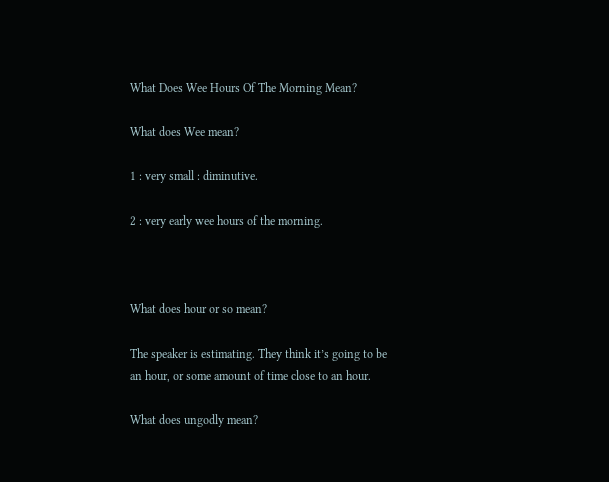What Does Wee Hours Of The Morning Mean?

What does Wee mean?

1 : very small : diminutive.

2 : very early wee hours of the morning.



What does hour or so mean?

The speaker is estimating. They think it’s going to be an hour, or some amount of time close to an hour.

What does ungodly mean?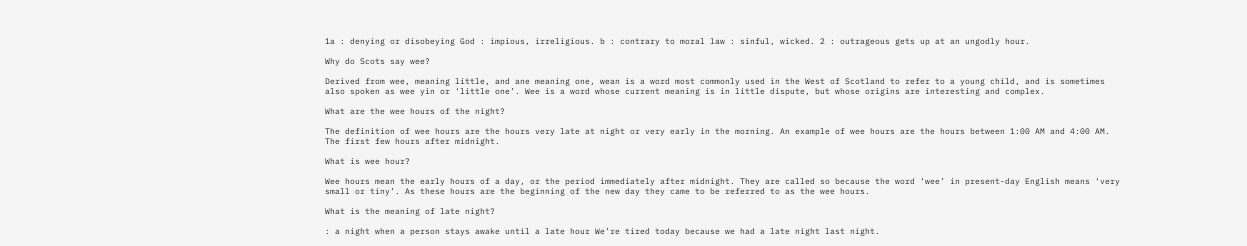1a : denying or disobeying God : impious, irreligious. b : contrary to moral law : sinful, wicked. 2 : outrageous gets up at an ungodly hour.

Why do Scots say wee?

Derived from wee, meaning little, and ane meaning one, wean is a word most commonly used in the West of Scotland to refer to a young child, and is sometimes also spoken as wee yin or ‘little one’. Wee is a word whose current meaning is in little dispute, but whose origins are interesting and complex.

What are the wee hours of the night?

The definition of wee hours are the hours very late at night or very early in the morning. An example of wee hours are the hours between 1:00 AM and 4:00 AM. The first few hours after midnight.

What is wee hour?

Wee hours mean the early hours of a day, or the period immediately after midnight. They are called so because the word ‘wee’ in present-day English means ‘very small or tiny’. As these hours are the beginning of the new day they came to be referred to as the wee hours.

What is the meaning of late night?

: a night when a person stays awake until a late hour We’re tired today because we had a late night last night.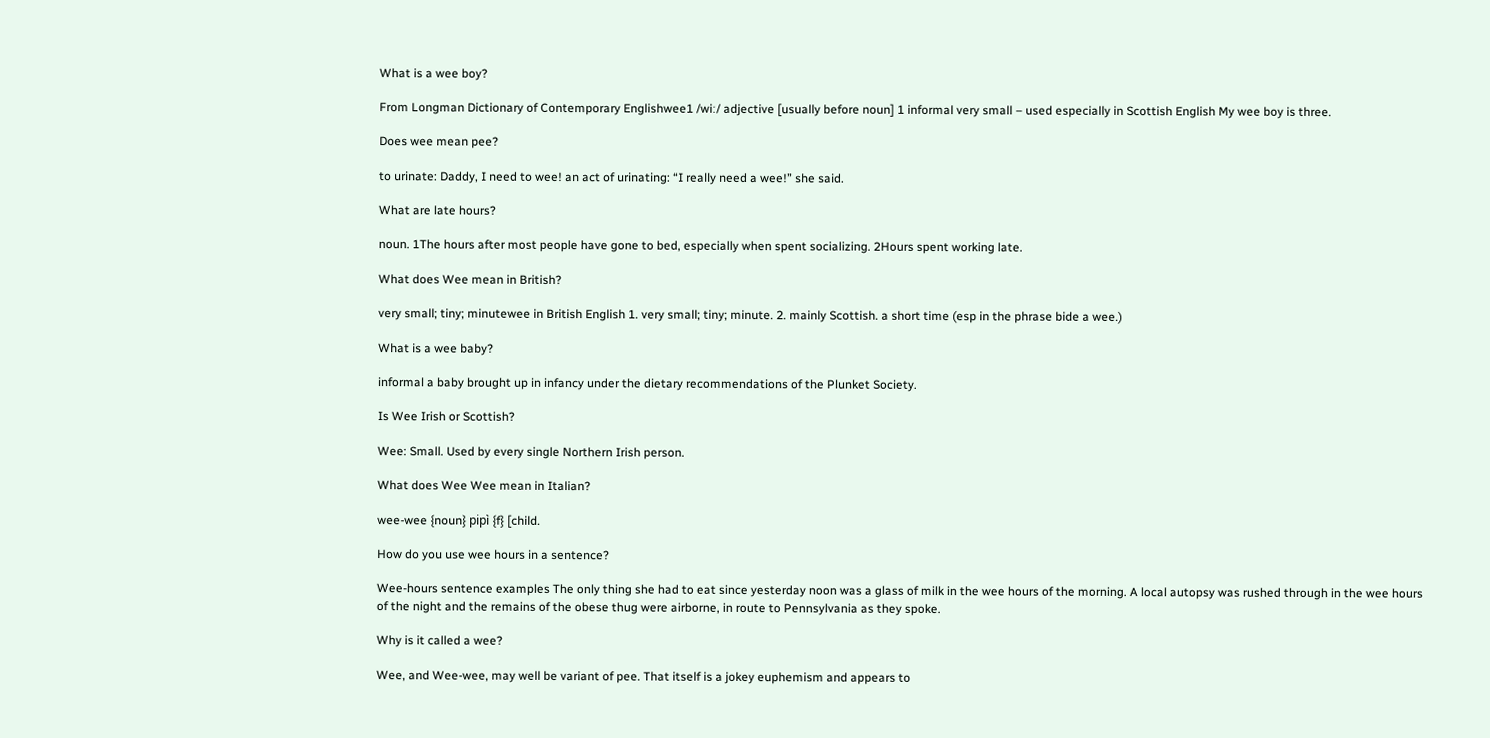What is a wee boy?

From Longman Dictionary of Contemporary Englishwee1 /wiː/ adjective [usually before noun] 1 informal very small – used especially in Scottish English My wee boy is three.

Does wee mean pee?

to urinate: Daddy, I need to wee! an act of urinating: “I really need a wee!” she said.

What are late hours?

noun. 1The hours after most people have gone to bed, especially when spent socializing. 2Hours spent working late.

What does Wee mean in British?

very small; tiny; minutewee in British English 1. very small; tiny; minute. 2. mainly Scottish. a short time (esp in the phrase bide a wee.)

What is a wee baby?

informal a baby brought up in infancy under the dietary recommendations of the Plunket Society.

Is Wee Irish or Scottish?

Wee: Small. Used by every single Northern Irish person.

What does Wee Wee mean in Italian?

wee-wee {noun} pipì {f} [child.

How do you use wee hours in a sentence?

Wee-hours sentence examples The only thing she had to eat since yesterday noon was a glass of milk in the wee hours of the morning. A local autopsy was rushed through in the wee hours of the night and the remains of the obese thug were airborne, in route to Pennsylvania as they spoke.

Why is it called a wee?

Wee, and Wee-wee, may well be variant of pee. That itself is a jokey euphemism and appears to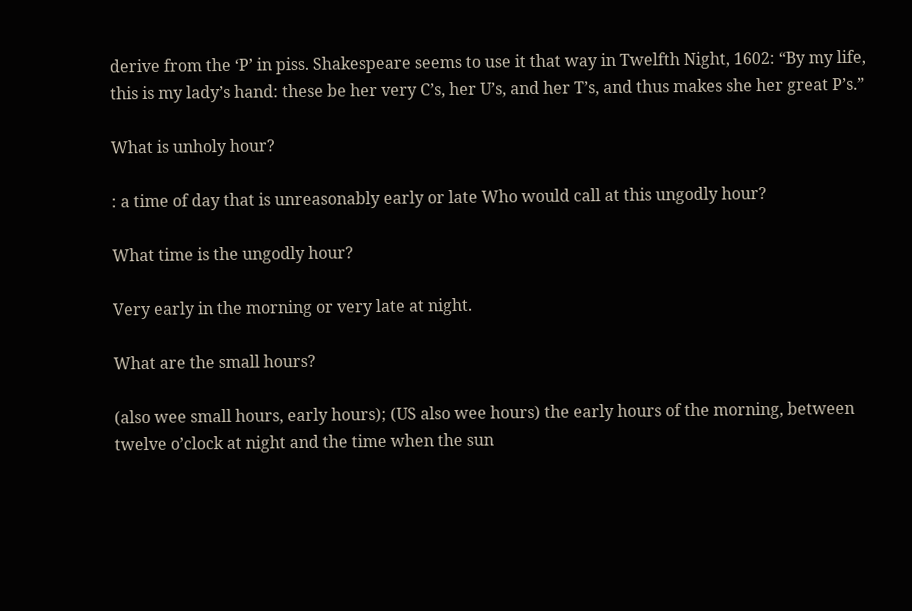derive from the ‘P’ in piss. Shakespeare seems to use it that way in Twelfth Night, 1602: “By my life, this is my lady’s hand: these be her very C’s, her U’s, and her T’s, and thus makes she her great P’s.”

What is unholy hour?

: a time of day that is unreasonably early or late Who would call at this ungodly hour?

What time is the ungodly hour?

Very early in the morning or very late at night.

What are the small hours?

(also wee small hours, early hours); (US also wee hours) the early hours of the morning, between twelve o’clock at night and the time when the sun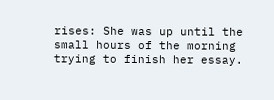rises: She was up until the small hours of the morning trying to finish her essay.